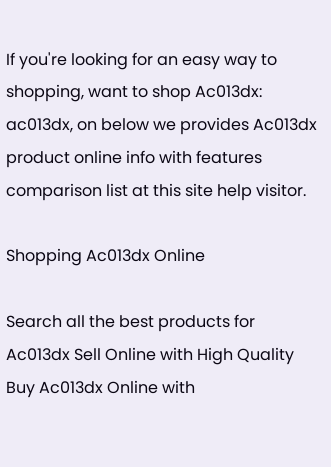If you're looking for an easy way to shopping, want to shop Ac013dx: ac013dx, on below we provides Ac013dx product online info with features comparison list at this site help visitor.

Shopping Ac013dx Online

Search all the best products for Ac013dx Sell Online with High Quality Buy Ac013dx Online with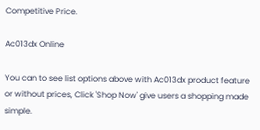Competitive Price.

Ac013dx Online

You can to see list options above with Ac013dx product feature or without prices, Click 'Shop Now' give users a shopping made simple.